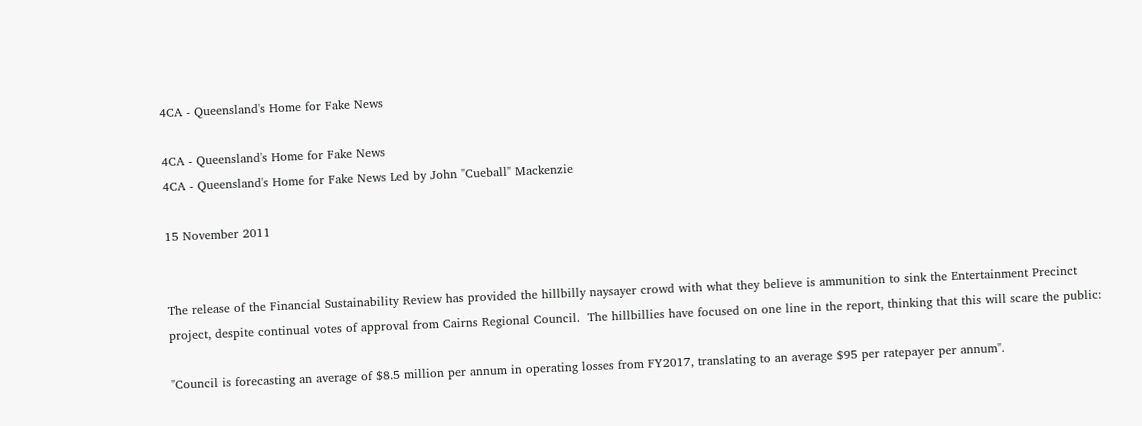4CA - Queensland's Home for Fake News

4CA - Queensland's Home for Fake News
4CA - Queensland's Home for Fake News Led by John "Cueball" Mackenzie

15 November 2011


The release of the Financial Sustainability Review has provided the hillbilly naysayer crowd with what they believe is ammunition to sink the Entertainment Precinct project, despite continual votes of approval from Cairns Regional Council.  The hillbillies have focused on one line in the report, thinking that this will scare the public:

"Council is forecasting an average of $8.5 million per annum in operating losses from FY2017, translating to an average $95 per ratepayer per annum".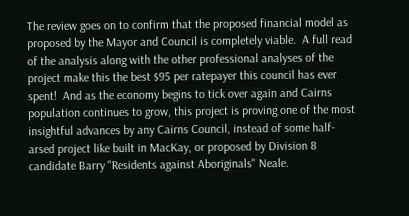The review goes on to confirm that the proposed financial model as proposed by the Mayor and Council is completely viable.  A full read of the analysis along with the other professional analyses of the project make this the best $95 per ratepayer this council has ever spent!  And as the economy begins to tick over again and Cairns population continues to grow, this project is proving one of the most insightful advances by any Cairns Council, instead of some half-arsed project like built in MacKay, or proposed by Division 8 candidate Barry "Residents against Aboriginals" Neale.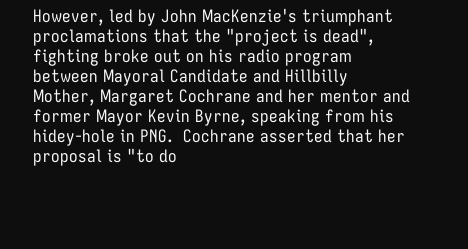However, led by John MacKenzie's triumphant proclamations that the "project is dead", fighting broke out on his radio program between Mayoral Candidate and Hillbilly Mother, Margaret Cochrane and her mentor and former Mayor Kevin Byrne, speaking from his hidey-hole in PNG.  Cochrane asserted that her proposal is "to do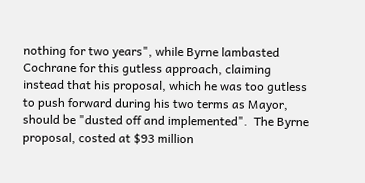nothing for two years", while Byrne lambasted Cochrane for this gutless approach, claiming instead that his proposal, which he was too gutless to push forward during his two terms as Mayor, should be "dusted off and implemented".  The Byrne proposal, costed at $93 million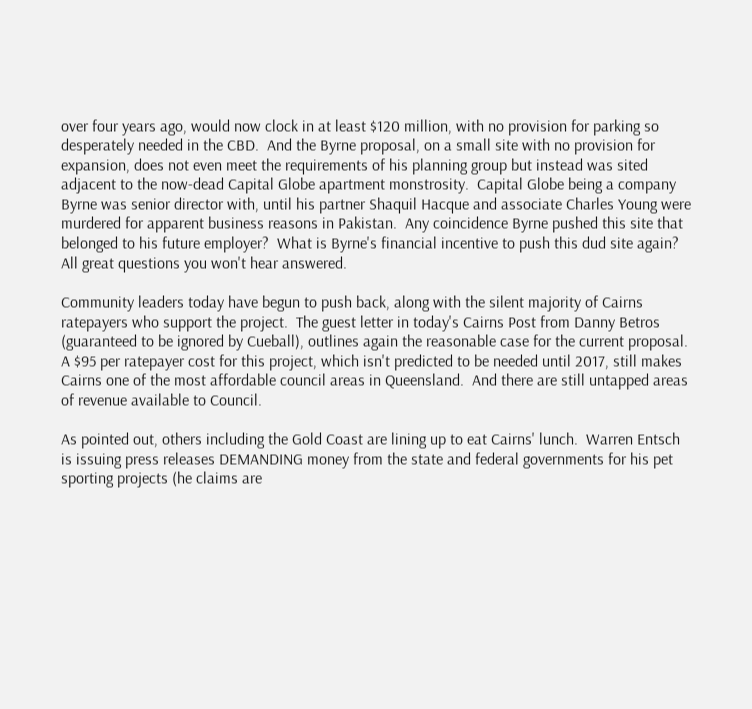over four years ago, would now clock in at least $120 million, with no provision for parking so desperately needed in the CBD.  And the Byrne proposal, on a small site with no provision for expansion, does not even meet the requirements of his planning group but instead was sited adjacent to the now-dead Capital Globe apartment monstrosity.  Capital Globe being a company Byrne was senior director with, until his partner Shaquil Hacque and associate Charles Young were murdered for apparent business reasons in Pakistan.  Any coincidence Byrne pushed this site that belonged to his future employer?  What is Byrne's financial incentive to push this dud site again?  All great questions you won't hear answered.

Community leaders today have begun to push back, along with the silent majority of Cairns ratepayers who support the project.  The guest letter in today's Cairns Post from Danny Betros (guaranteed to be ignored by Cueball), outlines again the reasonable case for the current proposal.  A $95 per ratepayer cost for this project, which isn't predicted to be needed until 2017, still makes Cairns one of the most affordable council areas in Queensland.  And there are still untapped areas of revenue available to Council.

As pointed out, others including the Gold Coast are lining up to eat Cairns' lunch.  Warren Entsch is issuing press releases DEMANDING money from the state and federal governments for his pet sporting projects (he claims are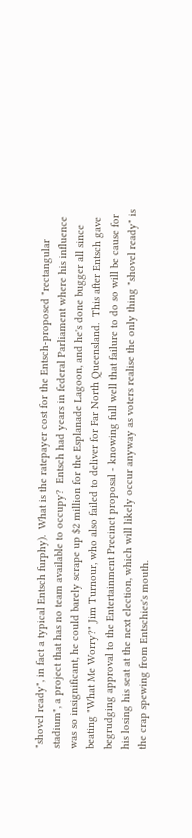"shovel ready", in fact a typical Entsch furphy).  What is the ratepayer cost for the Entsch-proposed "rectangular stadium", a project that has no team available to occupy?  Entsch had years in federal Parliament where his influence was so insignificant, he could barely scrape up $2 million for the Esplanade Lagoon, and he's done bugger all since beating "What Me Worry?" Jim Turnour, who also failed to deliver for Far North Queensland.  This after Entsch gave begrudging approval to the Entertainment Precinct proposal - knowing full well that failure to do so will be cause for his losing his seat at the next election, which will likely occur anyway as voters realise the only thing "shovel ready" is the crap spewing from Entschies's mouth.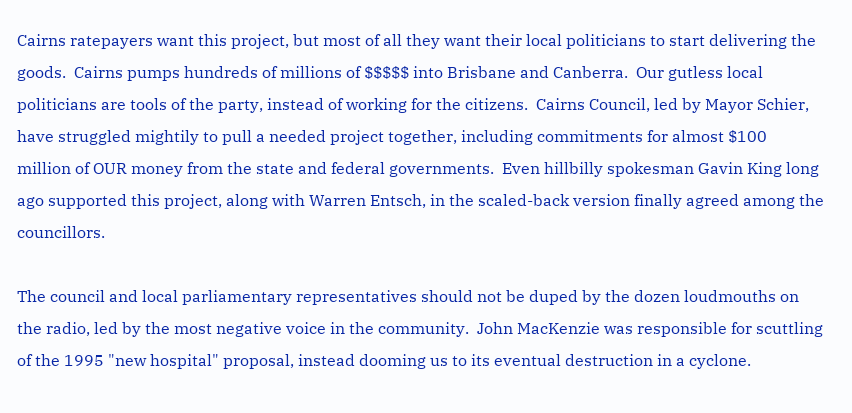Cairns ratepayers want this project, but most of all they want their local politicians to start delivering the goods.  Cairns pumps hundreds of millions of $$$$$ into Brisbane and Canberra.  Our gutless local politicians are tools of the party, instead of working for the citizens.  Cairns Council, led by Mayor Schier, have struggled mightily to pull a needed project together, including commitments for almost $100 million of OUR money from the state and federal governments.  Even hillbilly spokesman Gavin King long ago supported this project, along with Warren Entsch, in the scaled-back version finally agreed among the councillors.

The council and local parliamentary representatives should not be duped by the dozen loudmouths on the radio, led by the most negative voice in the community.  John MacKenzie was responsible for scuttling of the 1995 "new hospital" proposal, instead dooming us to its eventual destruction in a cyclone.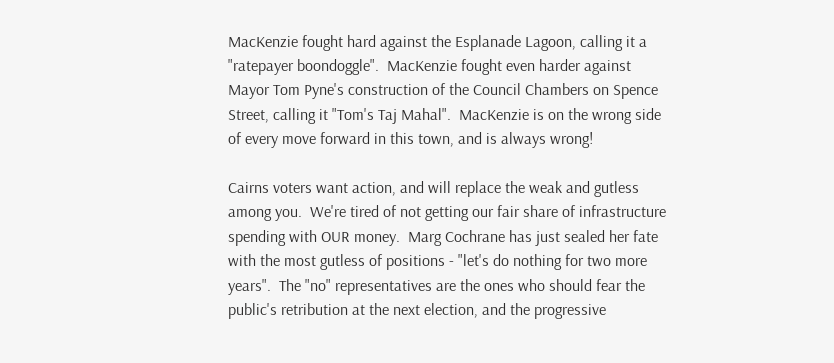MacKenzie fought hard against the Esplanade Lagoon, calling it a "ratepayer boondoggle".  MacKenzie fought even harder against Mayor Tom Pyne's construction of the Council Chambers on Spence Street, calling it "Tom's Taj Mahal".  MacKenzie is on the wrong side of every move forward in this town, and is always wrong!

Cairns voters want action, and will replace the weak and gutless among you.  We're tired of not getting our fair share of infrastructure spending with OUR money.  Marg Cochrane has just sealed her fate with the most gutless of positions - "let's do nothing for two more years".  The "no" representatives are the ones who should fear the public's retribution at the next election, and the progressive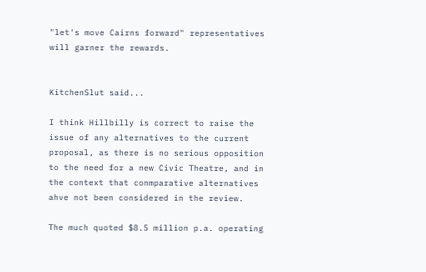"let's move Cairns forward" representatives will garner the rewards.


KitchenSlut said...

I think Hillbilly is correct to raise the issue of any alternatives to the current proposal, as there is no serious opposition to the need for a new Civic Theatre, and in the context that conmparative alternatives ahve not been considered in the review.

The much quoted $8.5 million p.a. operating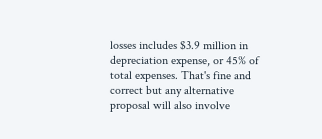losses includes $3.9 million in depreciation expense, or 45% of total expenses. That's fine and correct but any alternative proposal will also involve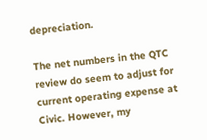depreciation.

The net numbers in the QTC review do seem to adjust for current operating expense at Civic. However, my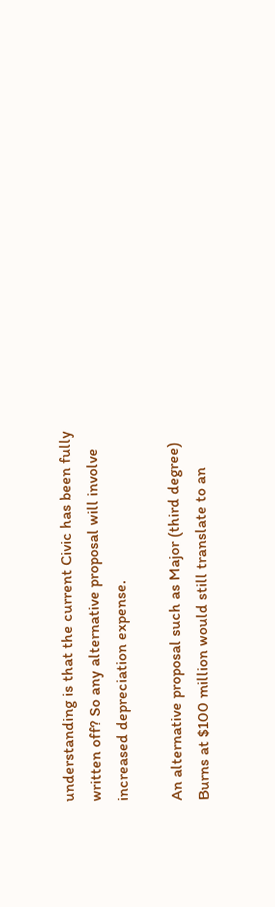understanding is that the current Civic has been fully written off? So any alternative proposal will involve increased depreciation expense.

An alternative proposal such as Major (third degree) Burns at $100 million would still translate to an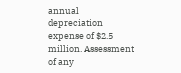annual depreciation expense of $2.5 million. Assessment of any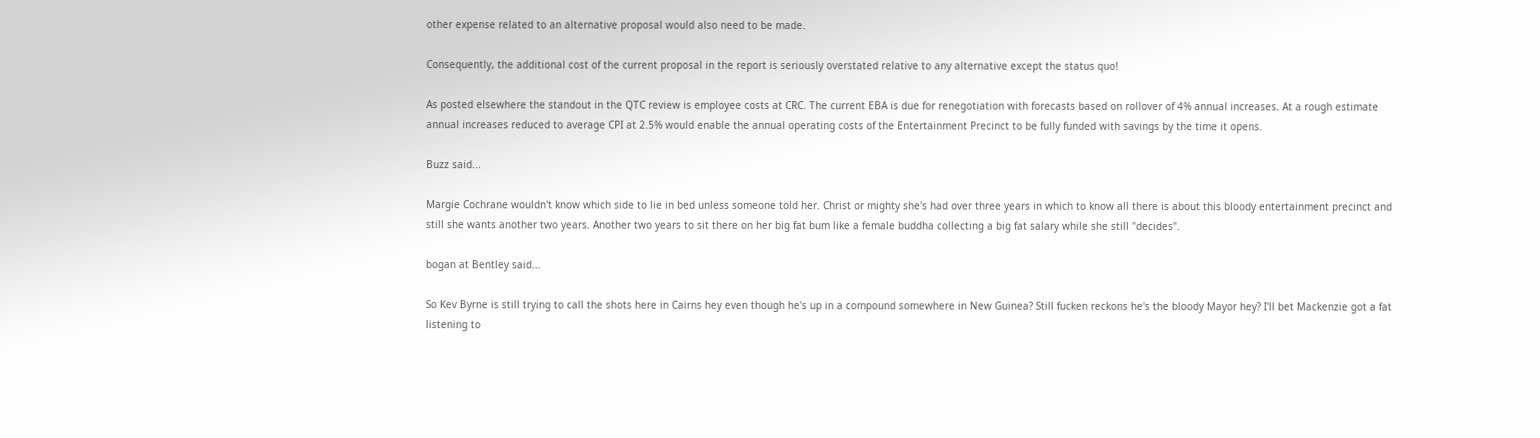other expense related to an alternative proposal would also need to be made.

Consequently, the additional cost of the current proposal in the report is seriously overstated relative to any alternative except the status quo!

As posted elsewhere the standout in the QTC review is employee costs at CRC. The current EBA is due for renegotiation with forecasts based on rollover of 4% annual increases. At a rough estimate annual increases reduced to average CPI at 2.5% would enable the annual operating costs of the Entertainment Precinct to be fully funded with savings by the time it opens.

Buzz said...

Margie Cochrane wouldn't know which side to lie in bed unless someone told her. Christ or mighty she's had over three years in which to know all there is about this bloody entertainment precinct and still she wants another two years. Another two years to sit there on her big fat bum like a female buddha collecting a big fat salary while she still "decides".

bogan at Bentley said...

So Kev Byrne is still trying to call the shots here in Cairns hey even though he's up in a compound somewhere in New Guinea? Still fucken reckons he's the bloody Mayor hey? I'll bet Mackenzie got a fat listening to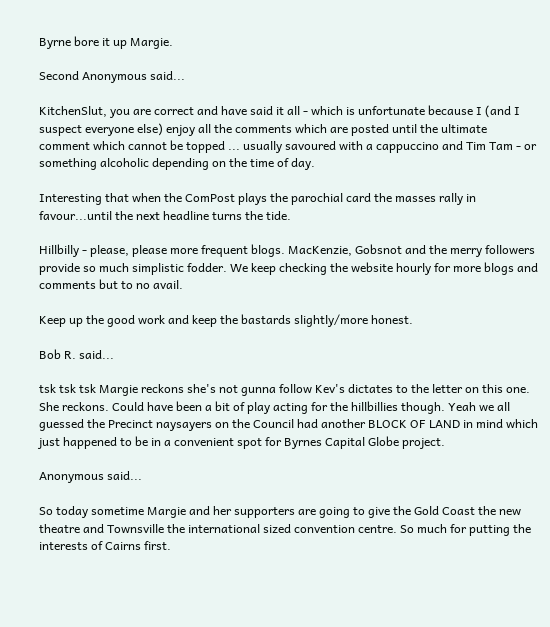Byrne bore it up Margie.

Second Anonymous said...

KitchenSlut, you are correct and have said it all - which is unfortunate because I (and I suspect everyone else) enjoy all the comments which are posted until the ultimate comment which cannot be topped ... usually savoured with a cappuccino and Tim Tam - or something alcoholic depending on the time of day.

Interesting that when the ComPost plays the parochial card the masses rally in favour...until the next headline turns the tide.

Hillbilly - please, please more frequent blogs. MacKenzie, Gobsnot and the merry followers provide so much simplistic fodder. We keep checking the website hourly for more blogs and comments but to no avail.

Keep up the good work and keep the bastards slightly/more honest.

Bob R. said...

tsk tsk tsk Margie reckons she's not gunna follow Kev's dictates to the letter on this one. She reckons. Could have been a bit of play acting for the hillbillies though. Yeah we all guessed the Precinct naysayers on the Council had another BLOCK OF LAND in mind which just happened to be in a convenient spot for Byrnes Capital Globe project.

Anonymous said...

So today sometime Margie and her supporters are going to give the Gold Coast the new theatre and Townsville the international sized convention centre. So much for putting the interests of Cairns first.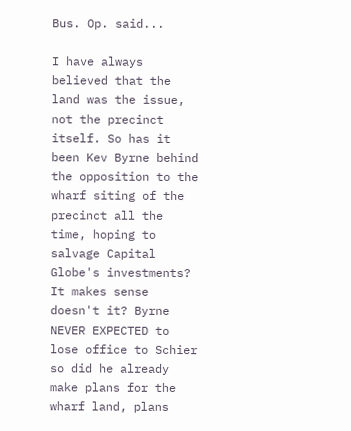Bus. Op. said...

I have always believed that the land was the issue, not the precinct itself. So has it been Kev Byrne behind the opposition to the wharf siting of the precinct all the time, hoping to salvage Capital Globe's investments? It makes sense doesn't it? Byrne NEVER EXPECTED to lose office to Schier so did he already make plans for the wharf land, plans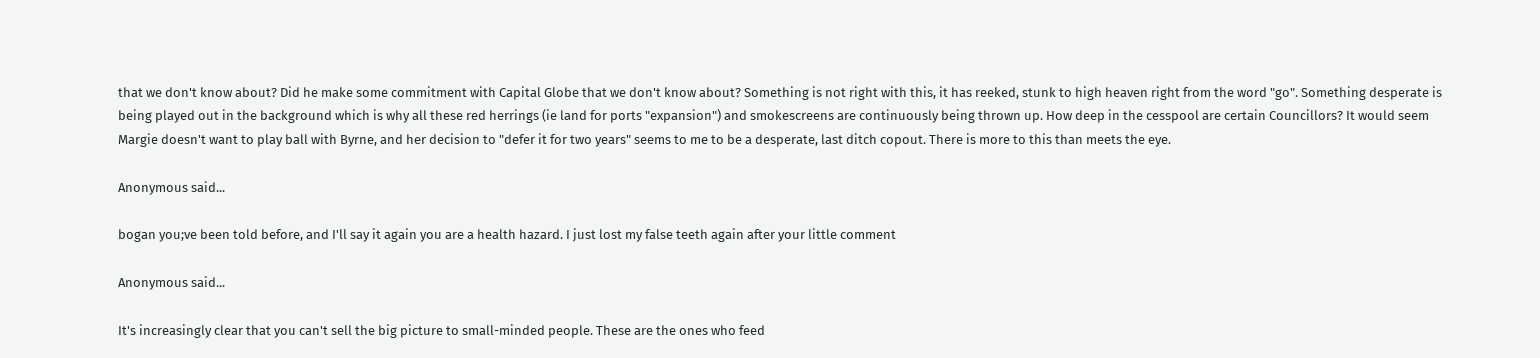that we don't know about? Did he make some commitment with Capital Globe that we don't know about? Something is not right with this, it has reeked, stunk to high heaven right from the word "go". Something desperate is being played out in the background which is why all these red herrings (ie land for ports "expansion") and smokescreens are continuously being thrown up. How deep in the cesspool are certain Councillors? It would seem Margie doesn't want to play ball with Byrne, and her decision to "defer it for two years" seems to me to be a desperate, last ditch copout. There is more to this than meets the eye.

Anonymous said...

bogan you;ve been told before, and I'll say it again you are a health hazard. I just lost my false teeth again after your little comment

Anonymous said...

It's increasingly clear that you can't sell the big picture to small-minded people. These are the ones who feed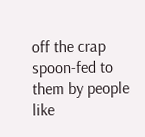off the crap spoon-fed to them by people like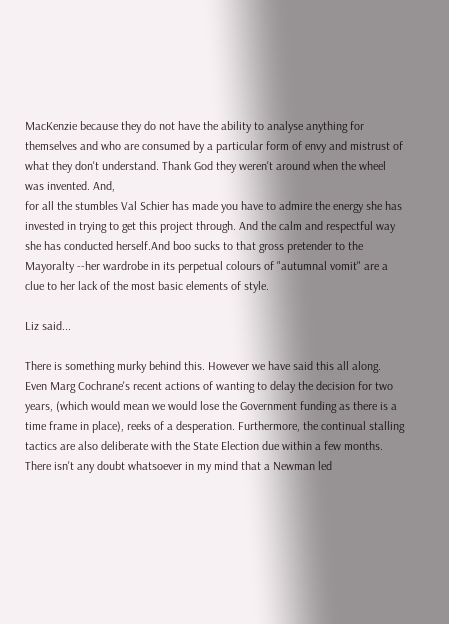MacKenzie because they do not have the ability to analyse anything for themselves and who are consumed by a particular form of envy and mistrust of what they don't understand. Thank God they weren't around when the wheel was invented. And,
for all the stumbles Val Schier has made you have to admire the energy she has invested in trying to get this project through. And the calm and respectful way she has conducted herself.And boo sucks to that gross pretender to the Mayoralty --her wardrobe in its perpetual colours of "autumnal vomit" are a clue to her lack of the most basic elements of style.

Liz said...

There is something murky behind this. However we have said this all along. Even Marg Cochrane's recent actions of wanting to delay the decision for two years, (which would mean we would lose the Government funding as there is a time frame in place), reeks of a desperation. Furthermore, the continual stalling tactics are also deliberate with the State Election due within a few months. There isn't any doubt whatsoever in my mind that a Newman led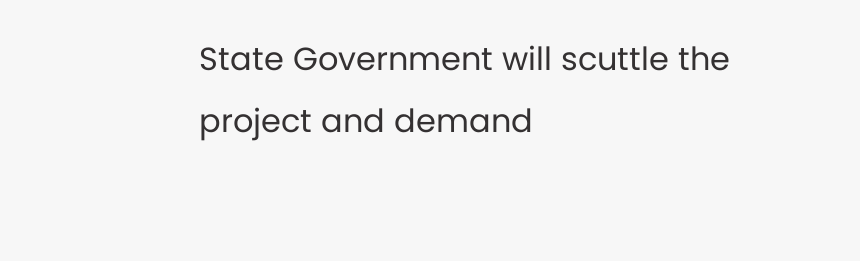State Government will scuttle the project and demand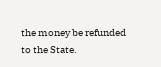the money be refunded to the State.